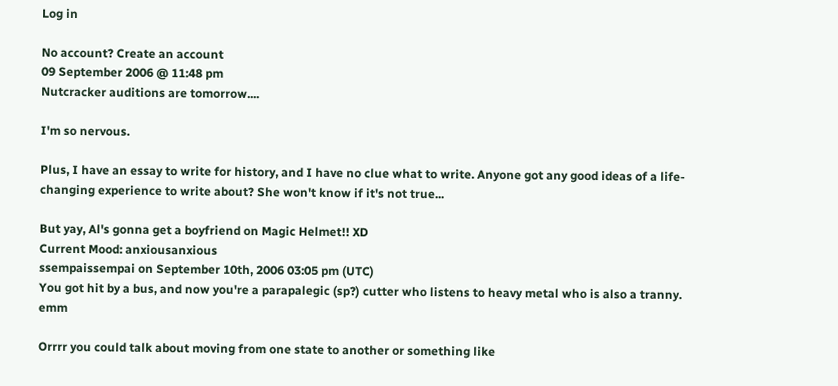Log in

No account? Create an account
09 September 2006 @ 11:48 pm
Nutcracker auditions are tomorrow....

I'm so nervous.

Plus, I have an essay to write for history, and I have no clue what to write. Anyone got any good ideas of a life-changing experience to write about? She won't know if it's not true...

But yay, Al's gonna get a boyfriend on Magic Helmet!! XD
Current Mood: anxiousanxious
ssempaissempai on September 10th, 2006 03:05 pm (UTC)
You got hit by a bus, and now you're a parapalegic (sp?) cutter who listens to heavy metal who is also a tranny. emm

Orrrr you could talk about moving from one state to another or something like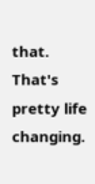that. That's pretty life changing.